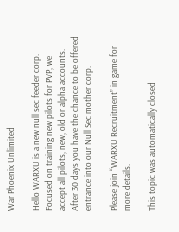War Phoenix Unlimited

Hello WARXU is a new null sec feeder corp. Focused on training new pilots for PVP, we accept all pilots, new, old or alpha accounts. After 30 days you have the chance to be offered entrance into our Null Sec mother corp.

Please join “WARXU Recruitment” in game for more details.

This topic was automatically closed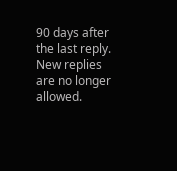90 days after the last reply. New replies are no longer allowed.